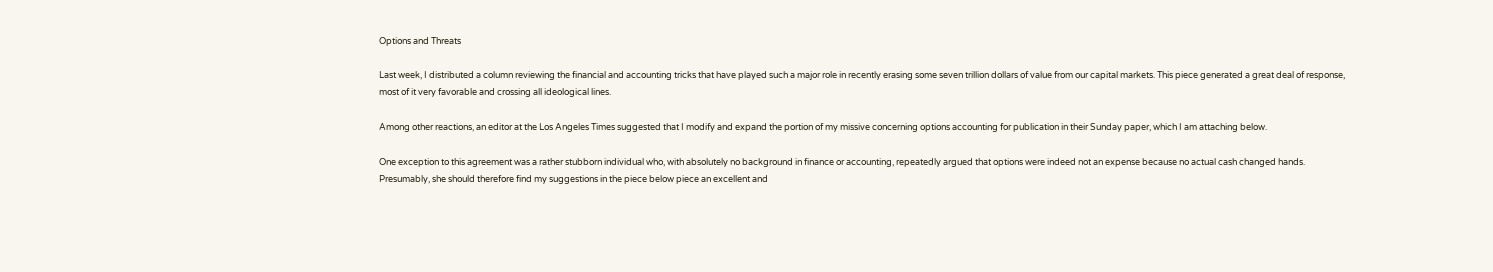Options and Threats

Last week, I distributed a column reviewing the financial and accounting tricks that have played such a major role in recently erasing some seven trillion dollars of value from our capital markets. This piece generated a great deal of response, most of it very favorable and crossing all ideological lines.

Among other reactions, an editor at the Los Angeles Times suggested that I modify and expand the portion of my missive concerning options accounting for publication in their Sunday paper, which I am attaching below.

One exception to this agreement was a rather stubborn individual who, with absolutely no background in finance or accounting, repeatedly argued that options were indeed not an expense because no actual cash changed hands. Presumably, she should therefore find my suggestions in the piece below piece an excellent and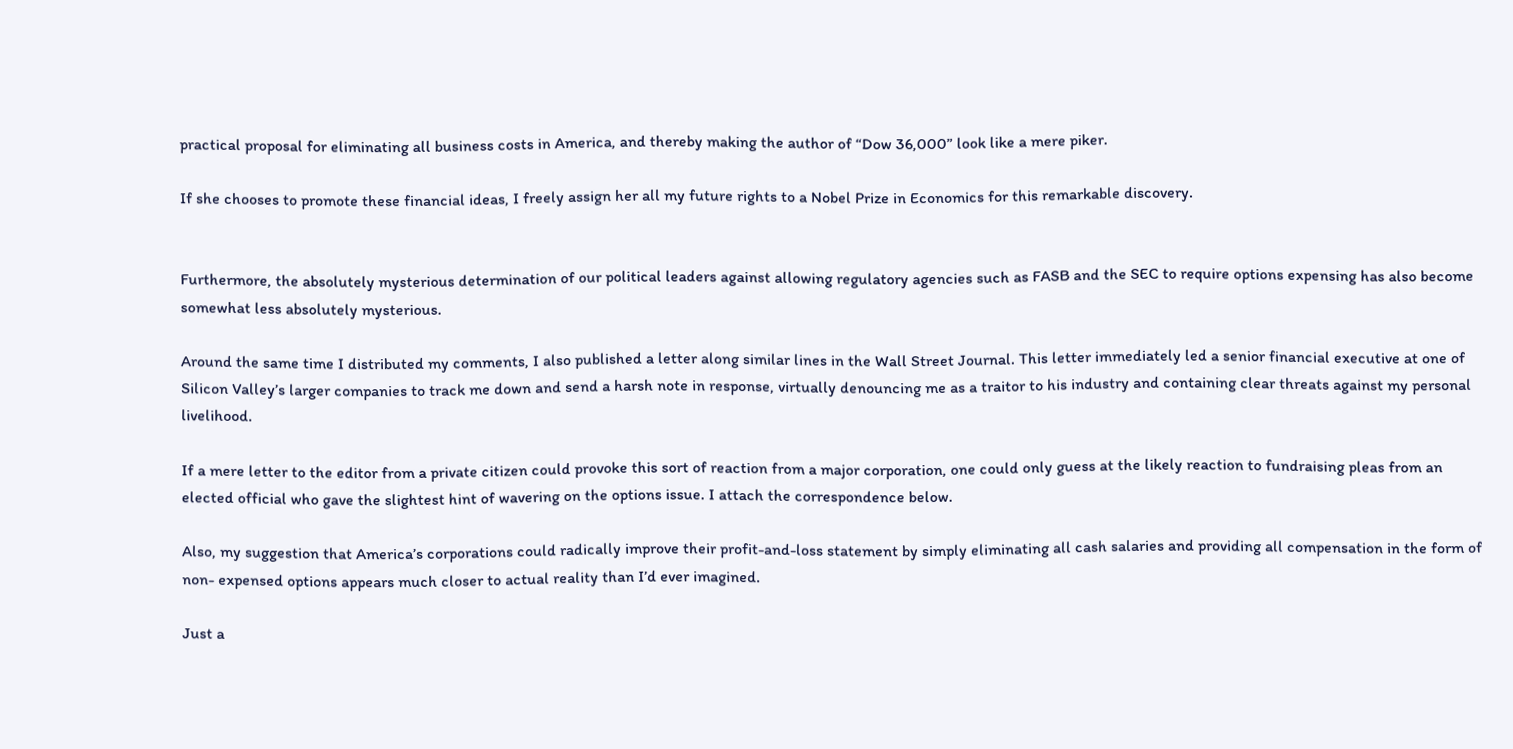practical proposal for eliminating all business costs in America, and thereby making the author of “Dow 36,000” look like a mere piker.

If she chooses to promote these financial ideas, I freely assign her all my future rights to a Nobel Prize in Economics for this remarkable discovery.


Furthermore, the absolutely mysterious determination of our political leaders against allowing regulatory agencies such as FASB and the SEC to require options expensing has also become somewhat less absolutely mysterious.

Around the same time I distributed my comments, I also published a letter along similar lines in the Wall Street Journal. This letter immediately led a senior financial executive at one of Silicon Valley’s larger companies to track me down and send a harsh note in response, virtually denouncing me as a traitor to his industry and containing clear threats against my personal livelihood.

If a mere letter to the editor from a private citizen could provoke this sort of reaction from a major corporation, one could only guess at the likely reaction to fundraising pleas from an elected official who gave the slightest hint of wavering on the options issue. I attach the correspondence below.

Also, my suggestion that America’s corporations could radically improve their profit-and-loss statement by simply eliminating all cash salaries and providing all compensation in the form of non- expensed options appears much closer to actual reality than I’d ever imagined.

Just a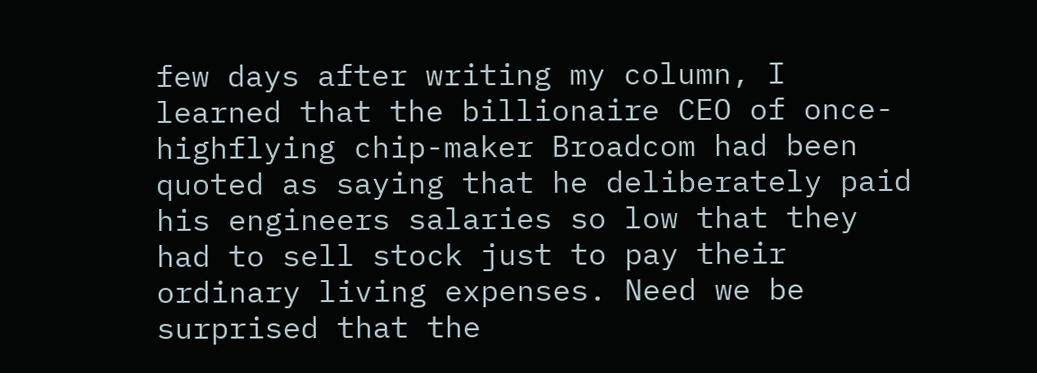few days after writing my column, I learned that the billionaire CEO of once-highflying chip-maker Broadcom had been quoted as saying that he deliberately paid his engineers salaries so low that they had to sell stock just to pay their ordinary living expenses. Need we be surprised that the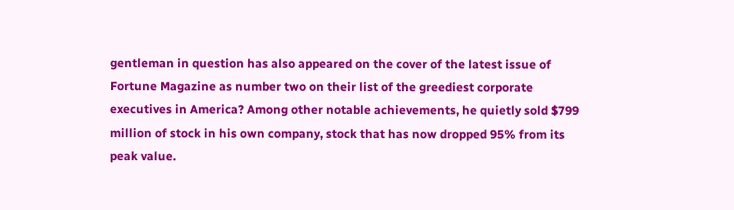gentleman in question has also appeared on the cover of the latest issue of Fortune Magazine as number two on their list of the greediest corporate executives in America? Among other notable achievements, he quietly sold $799 million of stock in his own company, stock that has now dropped 95% from its peak value.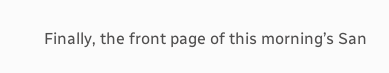Finally, the front page of this morning’s San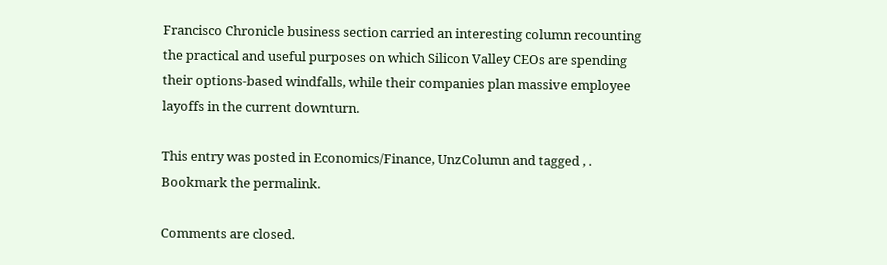Francisco Chronicle business section carried an interesting column recounting the practical and useful purposes on which Silicon Valley CEOs are spending their options-based windfalls, while their companies plan massive employee layoffs in the current downturn.

This entry was posted in Economics/Finance, UnzColumn and tagged , . Bookmark the permalink.

Comments are closed.